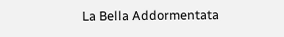La Bella Addormentata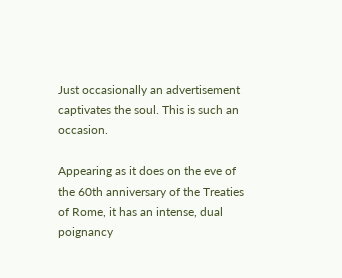Just occasionally an advertisement captivates the soul. This is such an occasion.

Appearing as it does on the eve of the 60th anniversary of the Treaties of Rome, it has an intense, dual poignancy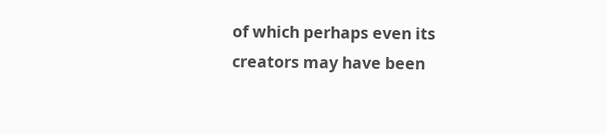of which perhaps even its creators may have been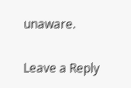unaware.

Leave a Reply